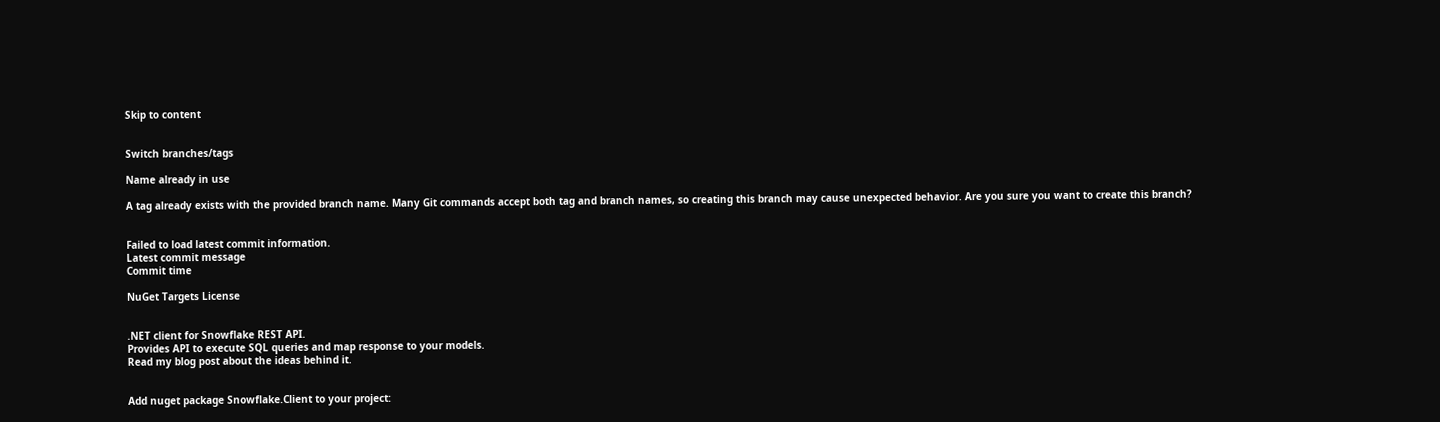Skip to content


Switch branches/tags

Name already in use

A tag already exists with the provided branch name. Many Git commands accept both tag and branch names, so creating this branch may cause unexpected behavior. Are you sure you want to create this branch?


Failed to load latest commit information.
Latest commit message
Commit time

NuGet Targets License


.NET client for Snowflake REST API.
Provides API to execute SQL queries and map response to your models.
Read my blog post about the ideas behind it.


Add nuget package Snowflake.Client to your project: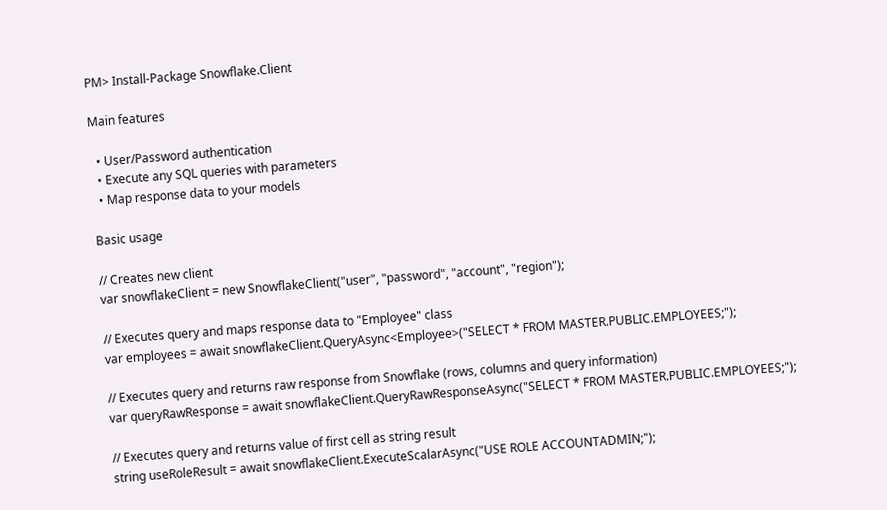PM> Install-Package Snowflake.Client

Main features

  • User/Password authentication
  • Execute any SQL queries with parameters
  • Map response data to your models

Basic usage

// Creates new client
var snowflakeClient = new SnowflakeClient("user", "password", "account", "region");

// Executes query and maps response data to "Employee" class
var employees = await snowflakeClient.QueryAsync<Employee>("SELECT * FROM MASTER.PUBLIC.EMPLOYEES;");

// Executes query and returns raw response from Snowflake (rows, columns and query information)
var queryRawResponse = await snowflakeClient.QueryRawResponseAsync("SELECT * FROM MASTER.PUBLIC.EMPLOYEES;");

// Executes query and returns value of first cell as string result
string useRoleResult = await snowflakeClient.ExecuteScalarAsync("USE ROLE ACCOUNTADMIN;");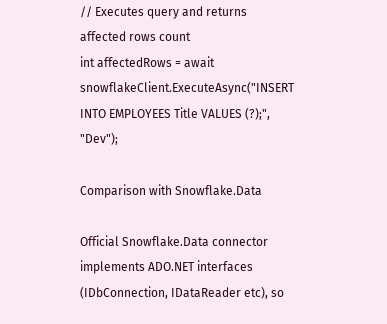// Executes query and returns affected rows count
int affectedRows = await snowflakeClient.ExecuteAsync("INSERT INTO EMPLOYEES Title VALUES (?);", "Dev");

Comparison with Snowflake.Data

Official Snowflake.Data connector implements ADO.NET interfaces (IDbConnection, IDataReader etc), so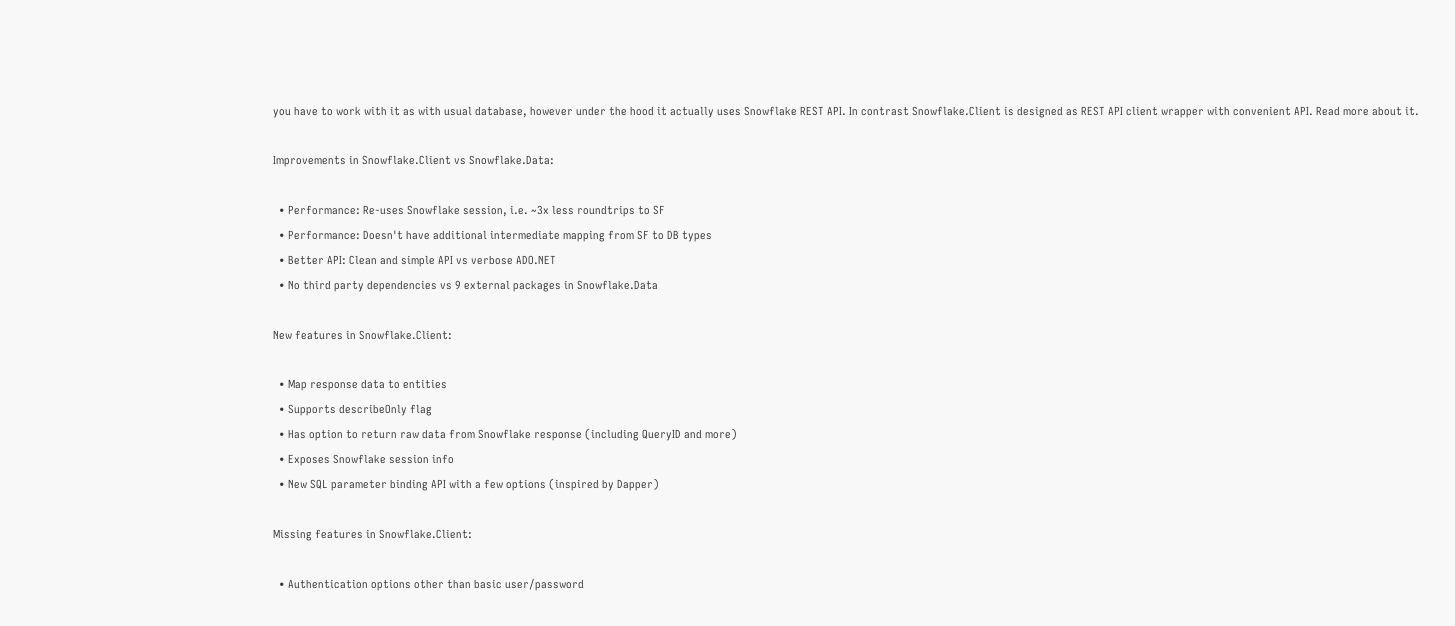you have to work with it as with usual database, however under the hood it actually uses Snowflake REST API. In contrast Snowflake.Client is designed as REST API client wrapper with convenient API. Read more about it.

Improvements in Snowflake.Client vs Snowflake.Data:

  • Performance: Re-uses Snowflake session, i.e. ~3x less roundtrips to SF
  • Performance: Doesn't have additional intermediate mapping from SF to DB types
  • Better API: Clean and simple API vs verbose ADO.NET
  • No third party dependencies vs 9 external packages in Snowflake.Data

New features in Snowflake.Client:

  • Map response data to entities
  • Supports describeOnly flag
  • Has option to return raw data from Snowflake response (including QueryID and more)
  • Exposes Snowflake session info
  • New SQL parameter binding API with a few options (inspired by Dapper)

Missing features in Snowflake.Client:

  • Authentication options other than basic user/password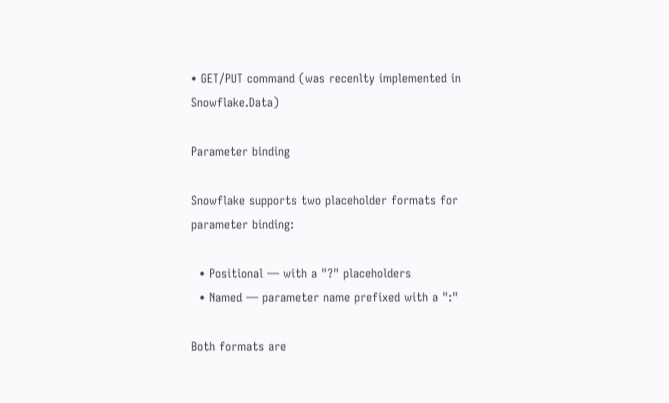• GET/PUT command (was recenlty implemented in Snowflake.Data)

Parameter binding

Snowflake supports two placeholder formats for parameter binding:

  • Positional — with a "?" placeholders
  • Named — parameter name prefixed with a ":"

Both formats are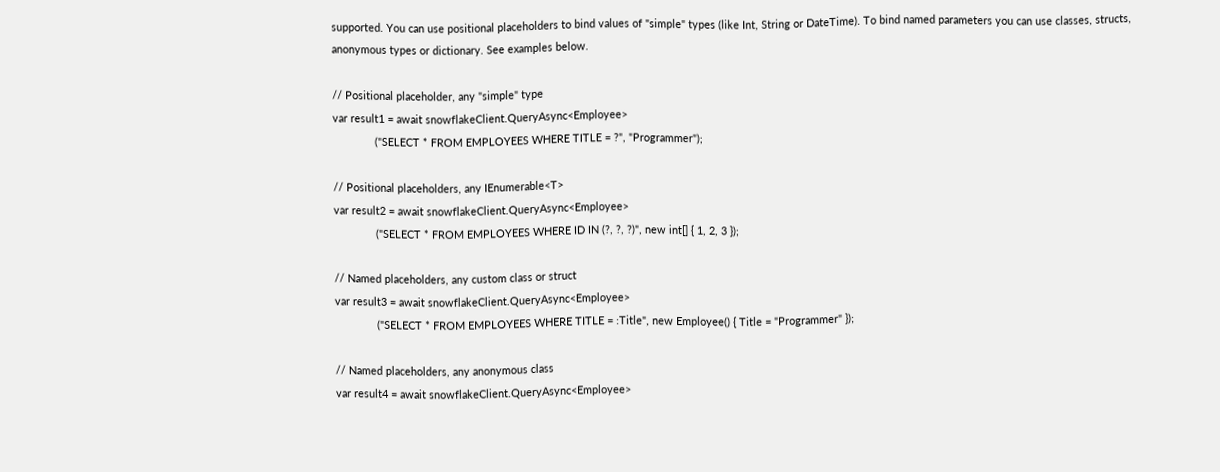supported. You can use positional placeholders to bind values of "simple" types (like Int, String or DateTime). To bind named parameters you can use classes, structs, anonymous types or dictionary. See examples below.

// Positional placeholder, any "simple" type
var result1 = await snowflakeClient.QueryAsync<Employee>
              ("SELECT * FROM EMPLOYEES WHERE TITLE = ?", "Programmer");

// Positional placeholders, any IEnumerable<T>
var result2 = await snowflakeClient.QueryAsync<Employee>
              ("SELECT * FROM EMPLOYEES WHERE ID IN (?, ?, ?)", new int[] { 1, 2, 3 });

// Named placeholders, any custom class or struct
var result3 = await snowflakeClient.QueryAsync<Employee>
              ("SELECT * FROM EMPLOYEES WHERE TITLE = :Title", new Employee() { Title = "Programmer" });

// Named placeholders, any anonymous class
var result4 = await snowflakeClient.QueryAsync<Employee>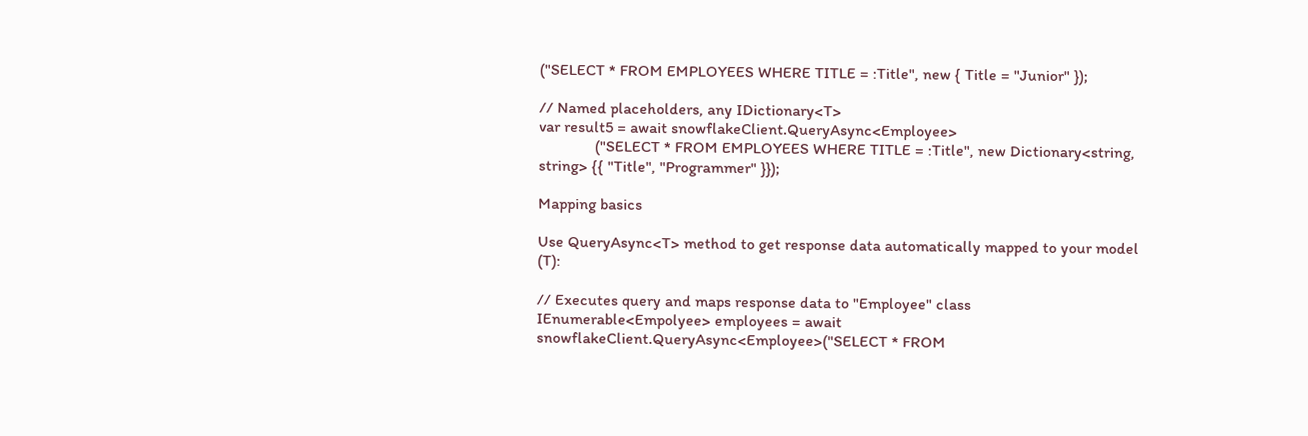("SELECT * FROM EMPLOYEES WHERE TITLE = :Title", new { Title = "Junior" });

// Named placeholders, any IDictionary<T>
var result5 = await snowflakeClient.QueryAsync<Employee>
              ("SELECT * FROM EMPLOYEES WHERE TITLE = :Title", new Dictionary<string, string> {{ "Title", "Programmer" }});

Mapping basics

Use QueryAsync<T> method to get response data automatically mapped to your model (T):

// Executes query and maps response data to "Employee" class
IEnumerable<Empolyee> employees = await snowflakeClient.QueryAsync<Employee>("SELECT * FROM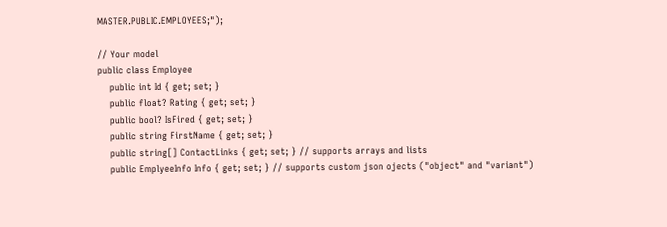MASTER.PUBLIC.EMPLOYEES;");

// Your model
public class Employee
    public int Id { get; set; }
    public float? Rating { get; set; }
    public bool? IsFired { get; set; }
    public string FirstName { get; set; }
    public string[] ContactLinks { get; set; } // supports arrays and lists
    public EmplyeeInfo Info { get; set; } // supports custom json ojects ("object" and "variant")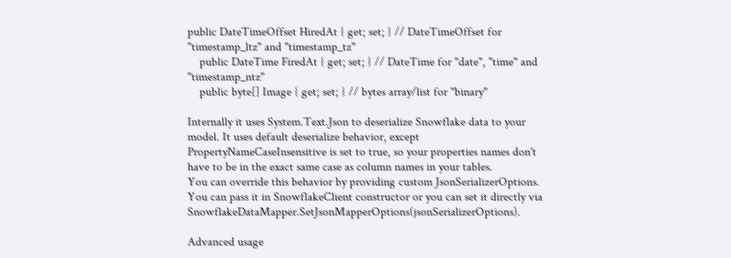public DateTimeOffset HiredAt { get; set; } // DateTimeOffset for "timestamp_ltz" and "timestamp_tz"
    public DateTime FiredAt { get; set; } // DateTime for "date", "time" and "timestamp_ntz"
    public byte[] Image { get; set; } // bytes array/list for "binary"

Internally it uses System.Text.Json to deserialize Snowflake data to your model. It uses default deserialize behavior, except PropertyNameCaseInsensitive is set to true, so your properties names don't have to be in the exact same case as column names in your tables.
You can override this behavior by providing custom JsonSerializerOptions. You can pass it in SnowflakeClient constructor or you can set it directly via SnowflakeDataMapper.SetJsonMapperOptions(jsonSerializerOptions).

Advanced usage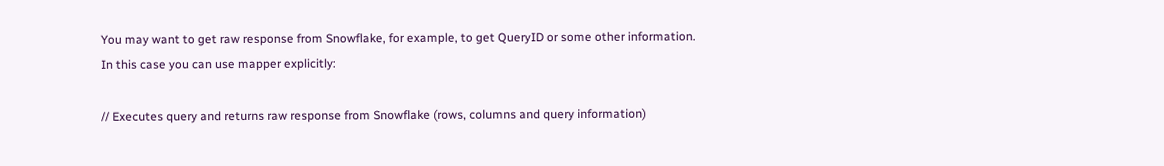You may want to get raw response from Snowflake, for example, to get QueryID or some other information.
In this case you can use mapper explicitly:

// Executes query and returns raw response from Snowflake (rows, columns and query information)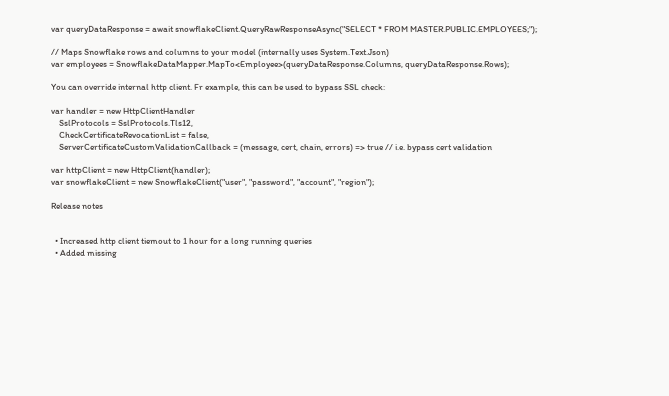var queryDataResponse = await snowflakeClient.QueryRawResponseAsync("SELECT * FROM MASTER.PUBLIC.EMPLOYEES;");

// Maps Snowflake rows and columns to your model (internally uses System.Text.Json)
var employees = SnowflakeDataMapper.MapTo<Employee>(queryDataResponse.Columns, queryDataResponse.Rows);

You can override internal http client. Fr example, this can be used to bypass SSL check:

var handler = new HttpClientHandler
    SslProtocols = SslProtocols.Tls12,
    CheckCertificateRevocationList = false,
    ServerCertificateCustomValidationCallback = (message, cert, chain, errors) => true // i.e. bypass cert validation

var httpClient = new HttpClient(handler);
var snowflakeClient = new SnowflakeClient("user", "password", "account", "region");

Release notes


  • Increased http client tiemout to 1 hour for a long running queries
  • Added missing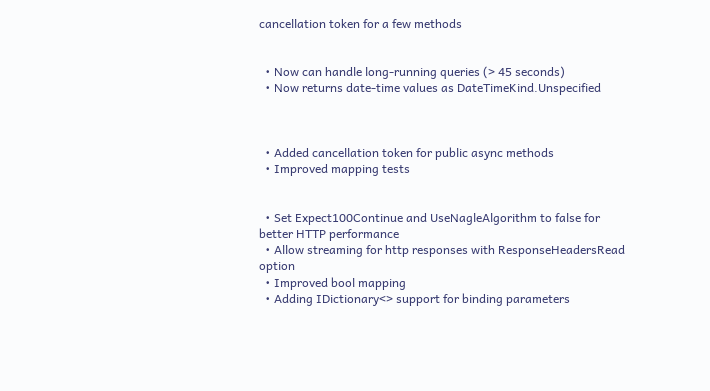cancellation token for a few methods


  • Now can handle long-running queries (> 45 seconds)
  • Now returns date-time values as DateTimeKind.Unspecified



  • Added cancellation token for public async methods
  • Improved mapping tests


  • Set Expect100Continue and UseNagleAlgorithm to false for better HTTP performance
  • Allow streaming for http responses with ResponseHeadersRead option
  • Improved bool mapping
  • Adding IDictionary<> support for binding parameters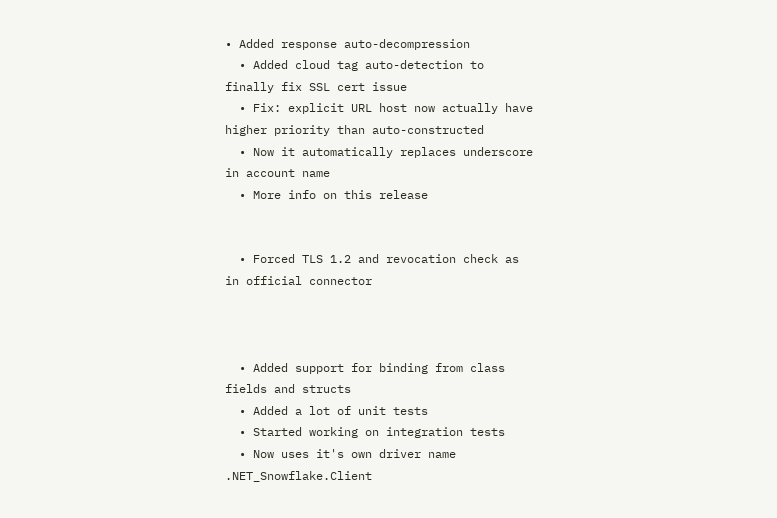• Added response auto-decompression
  • Added cloud tag auto-detection to finally fix SSL cert issue
  • Fix: explicit URL host now actually have higher priority than auto-constructed
  • Now it automatically replaces underscore in account name
  • More info on this release


  • Forced TLS 1.2 and revocation check as in official connector



  • Added support for binding from class fields and structs
  • Added a lot of unit tests
  • Started working on integration tests
  • Now uses it's own driver name .NET_Snowflake.Client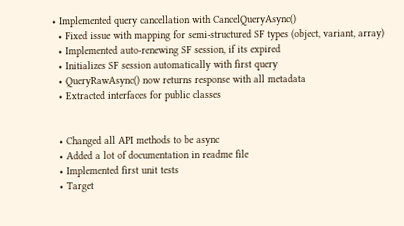• Implemented query cancellation with CancelQueryAsync()
  • Fixed issue with mapping for semi-structured SF types (object, variant, array)
  • Implemented auto-renewing SF session, if its expired
  • Initializes SF session automatically with first query
  • QueryRawAsync() now returns response with all metadata
  • Extracted interfaces for public classes


  • Changed all API methods to be async
  • Added a lot of documentation in readme file
  • Implemented first unit tests
  • Target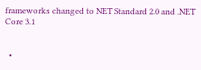frameworks changed to NET Standard 2.0 and .NET Core 3.1


  •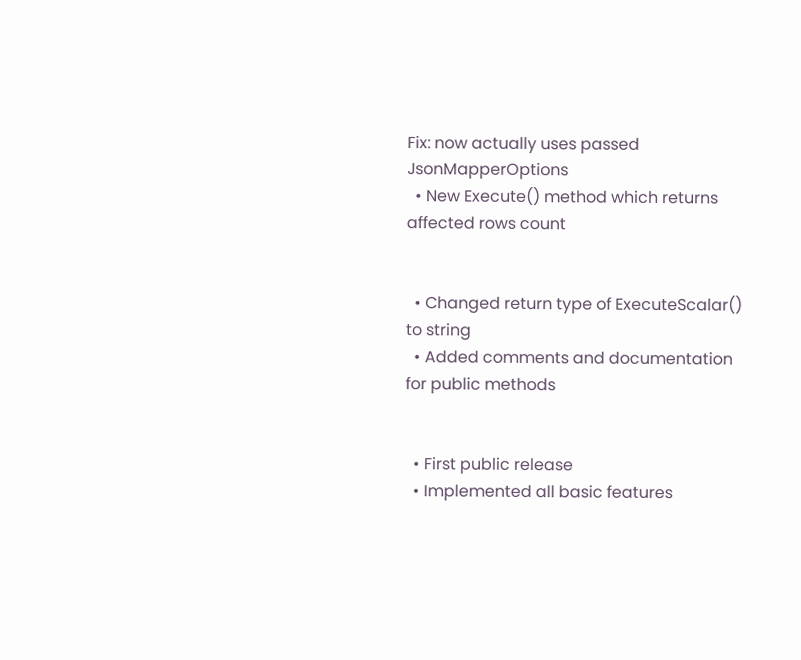Fix: now actually uses passed JsonMapperOptions
  • New Execute() method which returns affected rows count


  • Changed return type of ExecuteScalar() to string
  • Added comments and documentation for public methods


  • First public release
  • Implemented all basic features